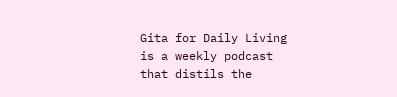Gita for Daily Living is a weekly podcast that distils the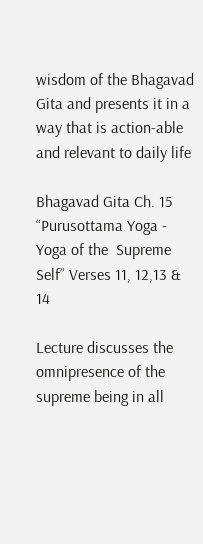wisdom of the Bhagavad Gita and presents it in a way that is action-able and relevant to daily life

Bhagavad Gita Ch. 15 “Purusottama Yoga - Yoga of the  Supreme Self” Verses 11, 12,13 & 14

Lecture discusses the omnipresence of the supreme being in all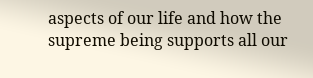aspects of our life and how the supreme being supports all our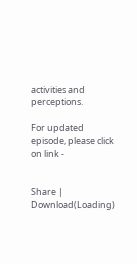activities and perceptions.

For updated episode, please click on link -


Share | Download(Loading)